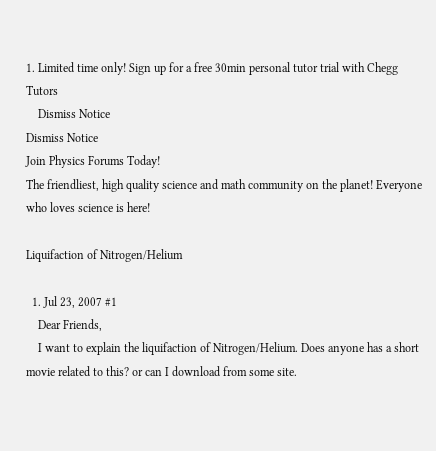1. Limited time only! Sign up for a free 30min personal tutor trial with Chegg Tutors
    Dismiss Notice
Dismiss Notice
Join Physics Forums Today!
The friendliest, high quality science and math community on the planet! Everyone who loves science is here!

Liquifaction of Nitrogen/Helium

  1. Jul 23, 2007 #1
    Dear Friends,
    I want to explain the liquifaction of Nitrogen/Helium. Does anyone has a short movie related to this? or can I download from some site.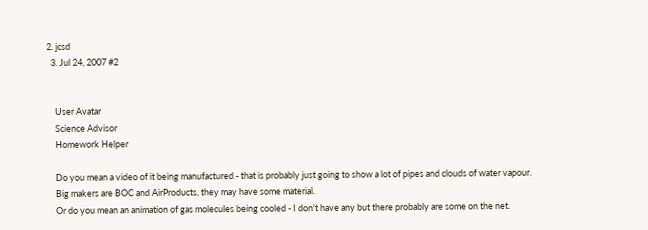2. jcsd
  3. Jul 24, 2007 #2


    User Avatar
    Science Advisor
    Homework Helper

    Do you mean a video of it being manufactured - that is probably just going to show a lot of pipes and clouds of water vapour.
    Big makers are BOC and AirProducts, they may have some material.
    Or do you mean an animation of gas molecules being cooled - I don't have any but there probably are some on the net.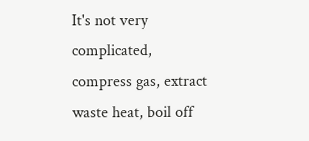It's not very complicated, compress gas, extract waste heat, boil off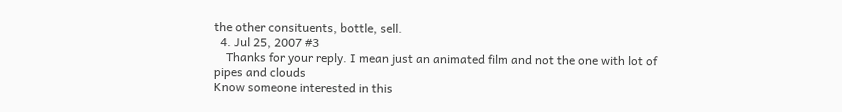the other consituents, bottle, sell.
  4. Jul 25, 2007 #3
    Thanks for your reply. I mean just an animated film and not the one with lot of pipes and clouds
Know someone interested in this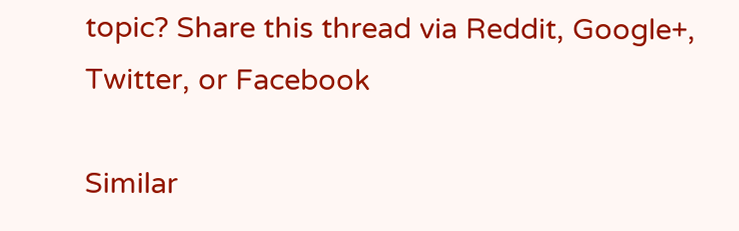topic? Share this thread via Reddit, Google+, Twitter, or Facebook

Similar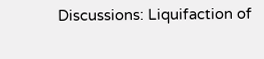Discussions: Liquifaction of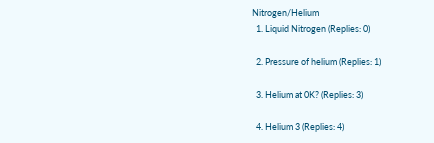Nitrogen/Helium
  1. Liquid Nitrogen (Replies: 0)

  2. Pressure of helium (Replies: 1)

  3. Helium at 0K? (Replies: 3)

  4. Helium 3 (Replies: 4)